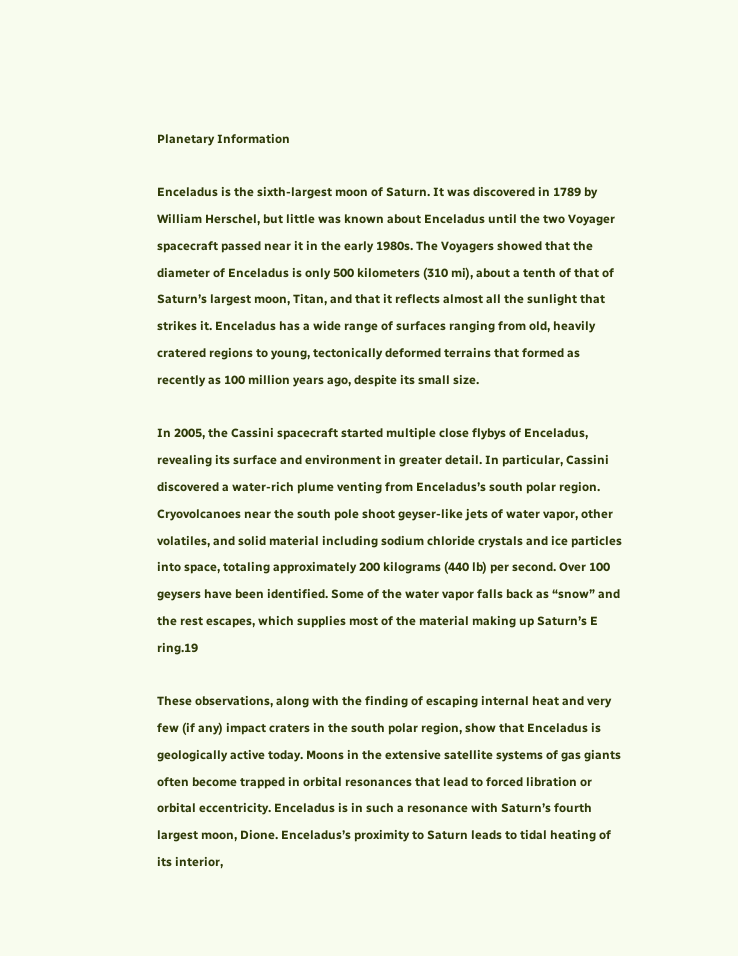Planetary Information

Enceladus is the sixth-largest moon of Saturn. It was discovered in 1789 by William Herschel, but little was known about Enceladus until the two Voyager spacecraft passed near it in the early 1980s. The Voyagers showed that the diameter of Enceladus is only 500 kilometers (310 mi), about a tenth of that of Saturn’s largest moon, Titan, and that it reflects almost all the sunlight that strikes it. Enceladus has a wide range of surfaces ranging from old, heavily cratered regions to young, tectonically deformed terrains that formed as recently as 100 million years ago, despite its small size.

In 2005, the Cassini spacecraft started multiple close flybys of Enceladus, revealing its surface and environment in greater detail. In particular, Cassini discovered a water-rich plume venting from Enceladus’s south polar region. Cryovolcanoes near the south pole shoot geyser-like jets of water vapor, other volatiles, and solid material including sodium chloride crystals and ice particles into space, totaling approximately 200 kilograms (440 lb) per second. Over 100 geysers have been identified. Some of the water vapor falls back as “snow” and the rest escapes, which supplies most of the material making up Saturn’s E ring.19

These observations, along with the finding of escaping internal heat and very few (if any) impact craters in the south polar region, show that Enceladus is geologically active today. Moons in the extensive satellite systems of gas giants often become trapped in orbital resonances that lead to forced libration or orbital eccentricity. Enceladus is in such a resonance with Saturn’s fourth largest moon, Dione. Enceladus’s proximity to Saturn leads to tidal heating of its interior,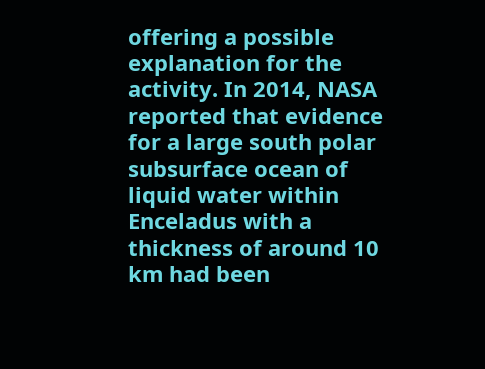offering a possible explanation for the activity. In 2014, NASA reported that evidence for a large south polar subsurface ocean of liquid water within Enceladus with a thickness of around 10 km had been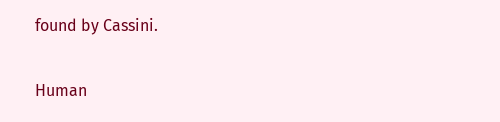found by Cassini.

Human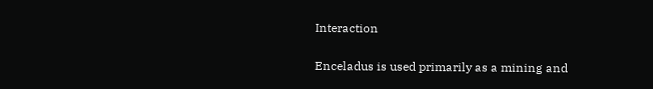Interaction

Enceladus is used primarily as a mining and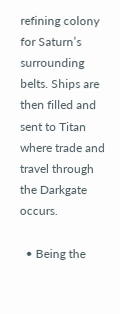refining colony for Saturn’s surrounding belts. Ships are then filled and sent to Titan where trade and travel through the Darkgate occurs.

  • Being the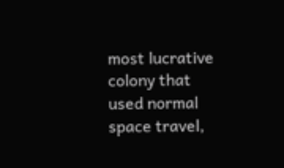most lucrative colony that used normal space travel,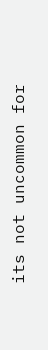its not uncommon for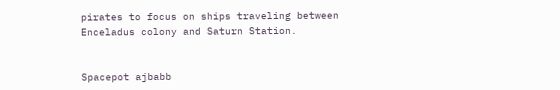pirates to focus on ships traveling between Enceladus colony and Saturn Station.


Spacepot ajbabb